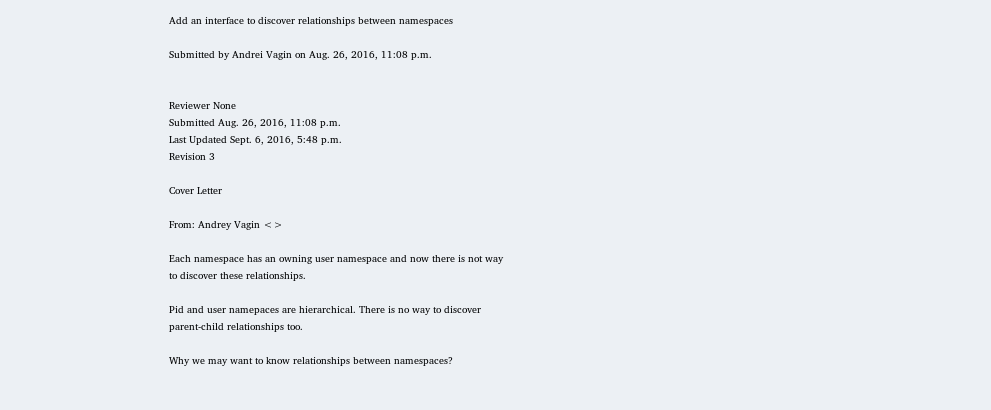Add an interface to discover relationships between namespaces

Submitted by Andrei Vagin on Aug. 26, 2016, 11:08 p.m.


Reviewer None
Submitted Aug. 26, 2016, 11:08 p.m.
Last Updated Sept. 6, 2016, 5:48 p.m.
Revision 3

Cover Letter

From: Andrey Vagin <>

Each namespace has an owning user namespace and now there is not way
to discover these relationships.

Pid and user namepaces are hierarchical. There is no way to discover
parent-child relationships too.

Why we may want to know relationships between namespaces?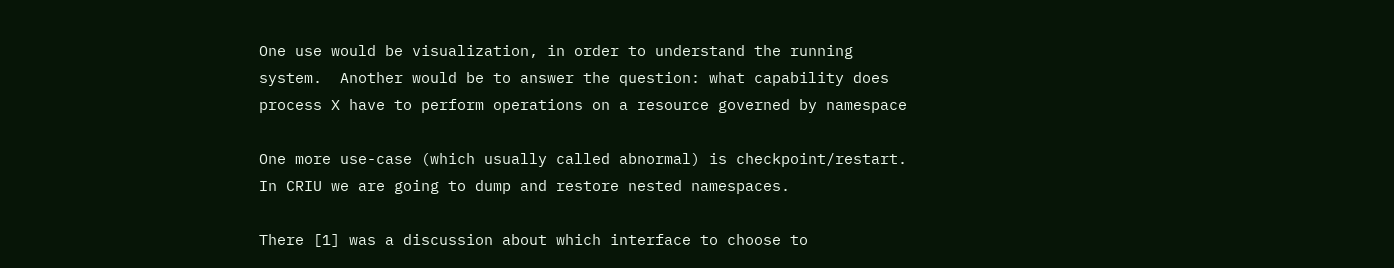One use would be visualization, in order to understand the running
system.  Another would be to answer the question: what capability does
process X have to perform operations on a resource governed by namespace

One more use-case (which usually called abnormal) is checkpoint/restart.
In CRIU we are going to dump and restore nested namespaces.

There [1] was a discussion about which interface to choose to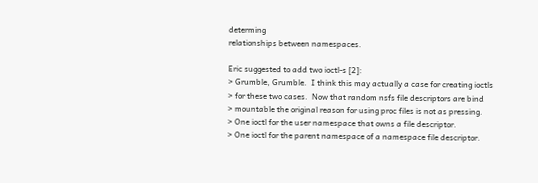determing
relationships between namespaces.

Eric suggested to add two ioctl-s [2]:
> Grumble, Grumble.  I think this may actually a case for creating ioctls
> for these two cases.  Now that random nsfs file descriptors are bind
> mountable the original reason for using proc files is not as pressing.
> One ioctl for the user namespace that owns a file descriptor.
> One ioctl for the parent namespace of a namespace file descriptor.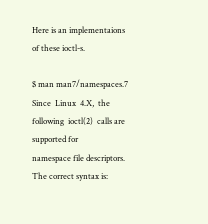Here is an implementaions of these ioctl-s.

$ man man7/namespaces.7
Since  Linux  4.X,  the  following  ioctl(2)  calls are supported for
namespace file descriptors.  The correct syntax is: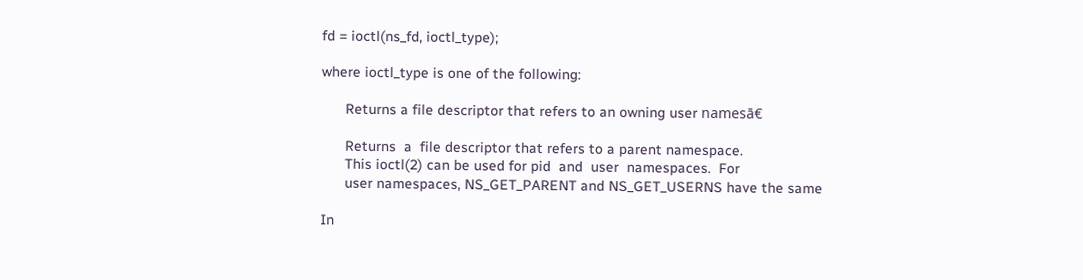fd = ioctl(ns_fd, ioctl_type);

where ioctl_type is one of the following:

      Returns a file descriptor that refers to an owning user namesā€

      Returns  a  file descriptor that refers to a parent namespace.
      This ioctl(2) can be used for pid  and  user  namespaces.  For
      user namespaces, NS_GET_PARENT and NS_GET_USERNS have the same

In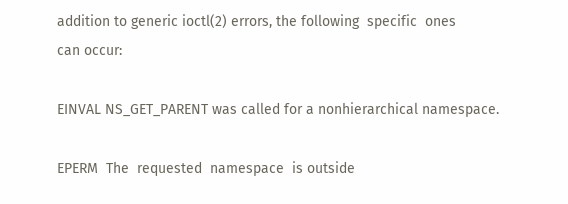addition to generic ioctl(2) errors, the following  specific  ones
can occur:

EINVAL NS_GET_PARENT was called for a nonhierarchical namespace.

EPERM  The  requested  namespace  is outside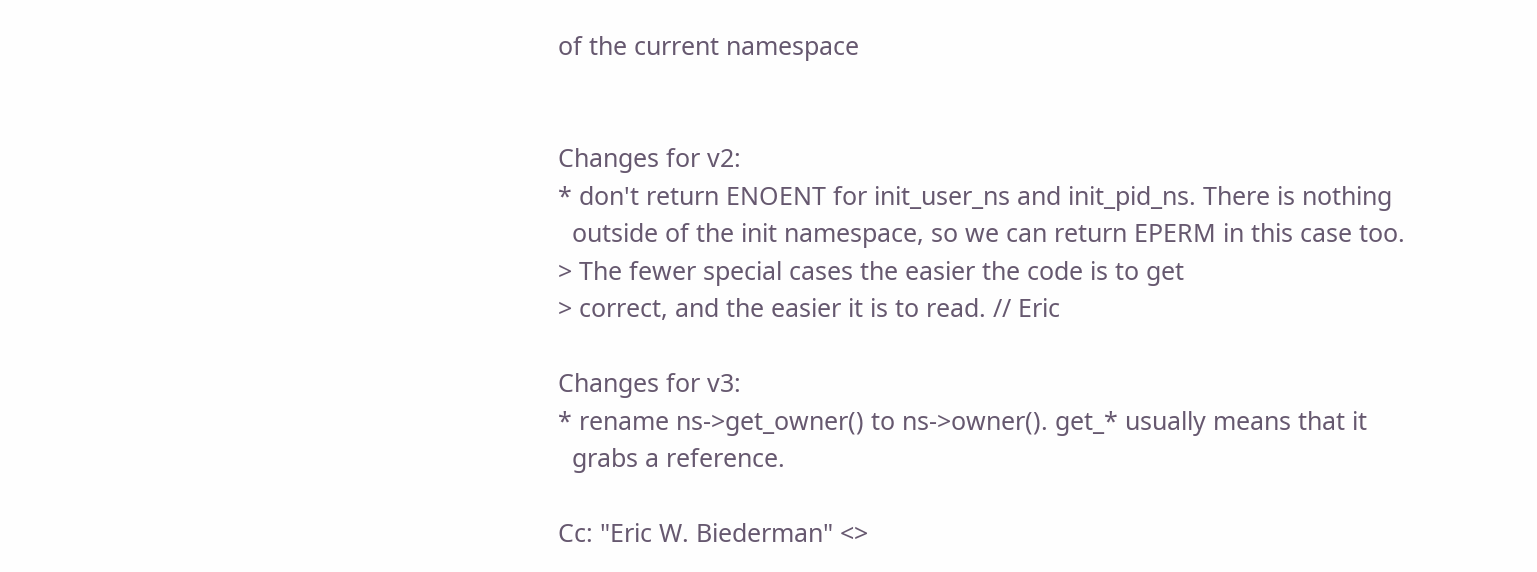of the current namespace


Changes for v2:
* don't return ENOENT for init_user_ns and init_pid_ns. There is nothing
  outside of the init namespace, so we can return EPERM in this case too.
> The fewer special cases the easier the code is to get
> correct, and the easier it is to read. // Eric

Changes for v3:
* rename ns->get_owner() to ns->owner(). get_* usually means that it
  grabs a reference.

Cc: "Eric W. Biederman" <>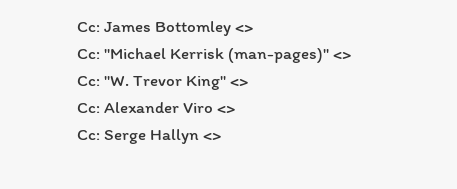Cc: James Bottomley <>
Cc: "Michael Kerrisk (man-pages)" <>
Cc: "W. Trevor King" <>
Cc: Alexander Viro <>
Cc: Serge Hallyn <>